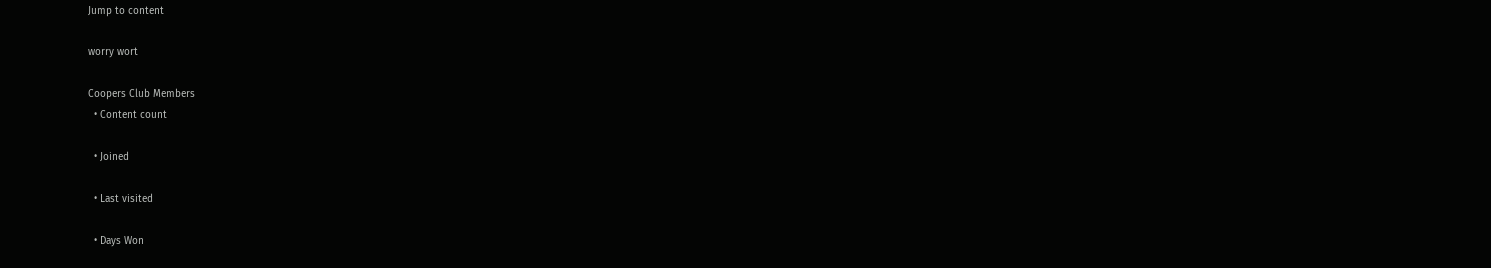Jump to content

worry wort

Coopers Club Members
  • Content count

  • Joined

  • Last visited

  • Days Won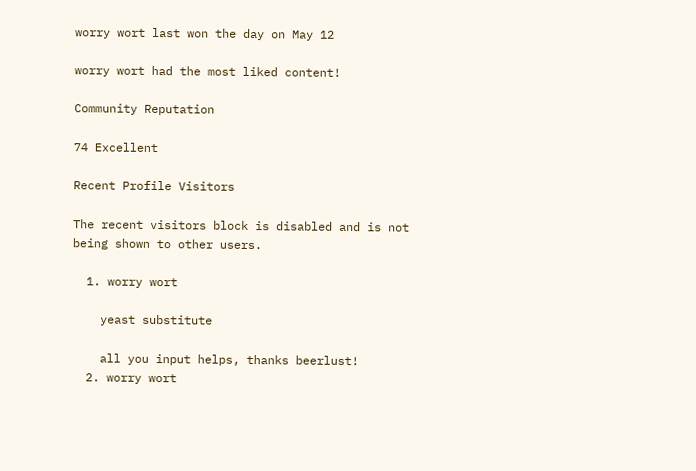worry wort last won the day on May 12

worry wort had the most liked content!

Community Reputation

74 Excellent

Recent Profile Visitors

The recent visitors block is disabled and is not being shown to other users.

  1. worry wort

    yeast substitute

    all you input helps, thanks beerlust!
  2. worry wort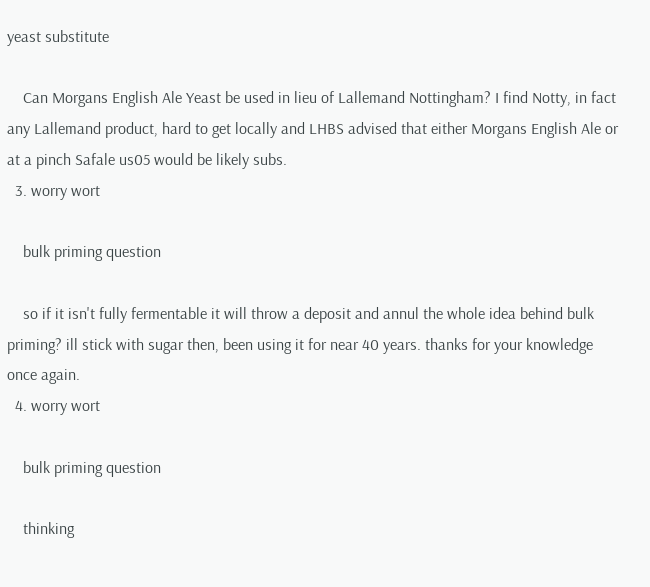yeast substitute

    Can Morgans English Ale Yeast be used in lieu of Lallemand Nottingham? I find Notty, in fact any Lallemand product, hard to get locally and LHBS advised that either Morgans English Ale or at a pinch Safale us05 would be likely subs.
  3. worry wort

    bulk priming question

    so if it isn't fully fermentable it will throw a deposit and annul the whole idea behind bulk priming? ill stick with sugar then, been using it for near 40 years. thanks for your knowledge once again.
  4. worry wort

    bulk priming question

    thinking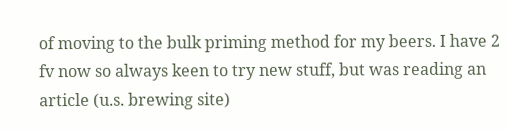of moving to the bulk priming method for my beers. I have 2 fv now so always keen to try new stuff, but was reading an article (u.s. brewing site)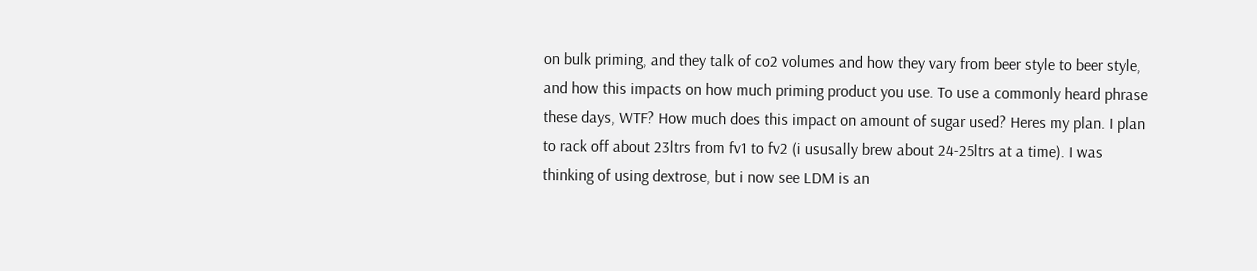on bulk priming, and they talk of co2 volumes and how they vary from beer style to beer style, and how this impacts on how much priming product you use. To use a commonly heard phrase these days, WTF? How much does this impact on amount of sugar used? Heres my plan. I plan to rack off about 23ltrs from fv1 to fv2 (i ususally brew about 24-25ltrs at a time). I was thinking of using dextrose, but i now see LDM is an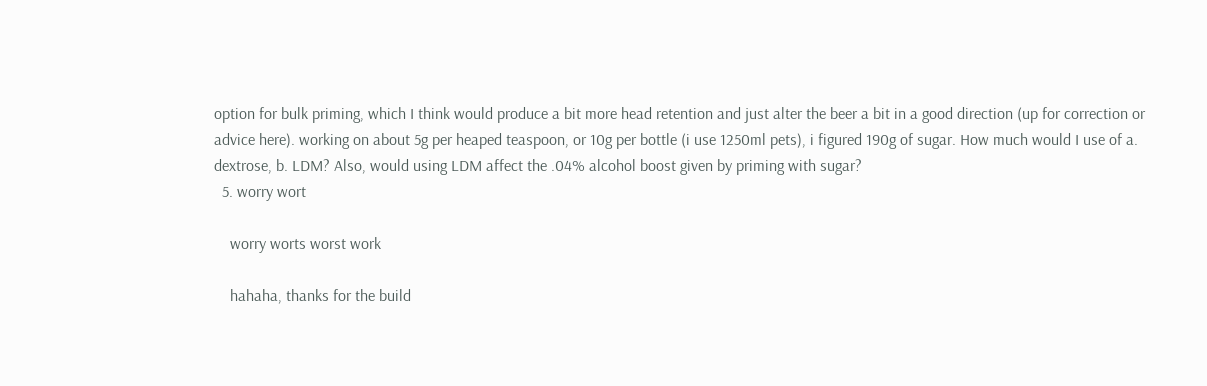option for bulk priming, which I think would produce a bit more head retention and just alter the beer a bit in a good direction (up for correction or advice here). working on about 5g per heaped teaspoon, or 10g per bottle (i use 1250ml pets), i figured 190g of sugar. How much would I use of a. dextrose, b. LDM? Also, would using LDM affect the .04% alcohol boost given by priming with sugar?
  5. worry wort

    worry worts worst work

    hahaha, thanks for the build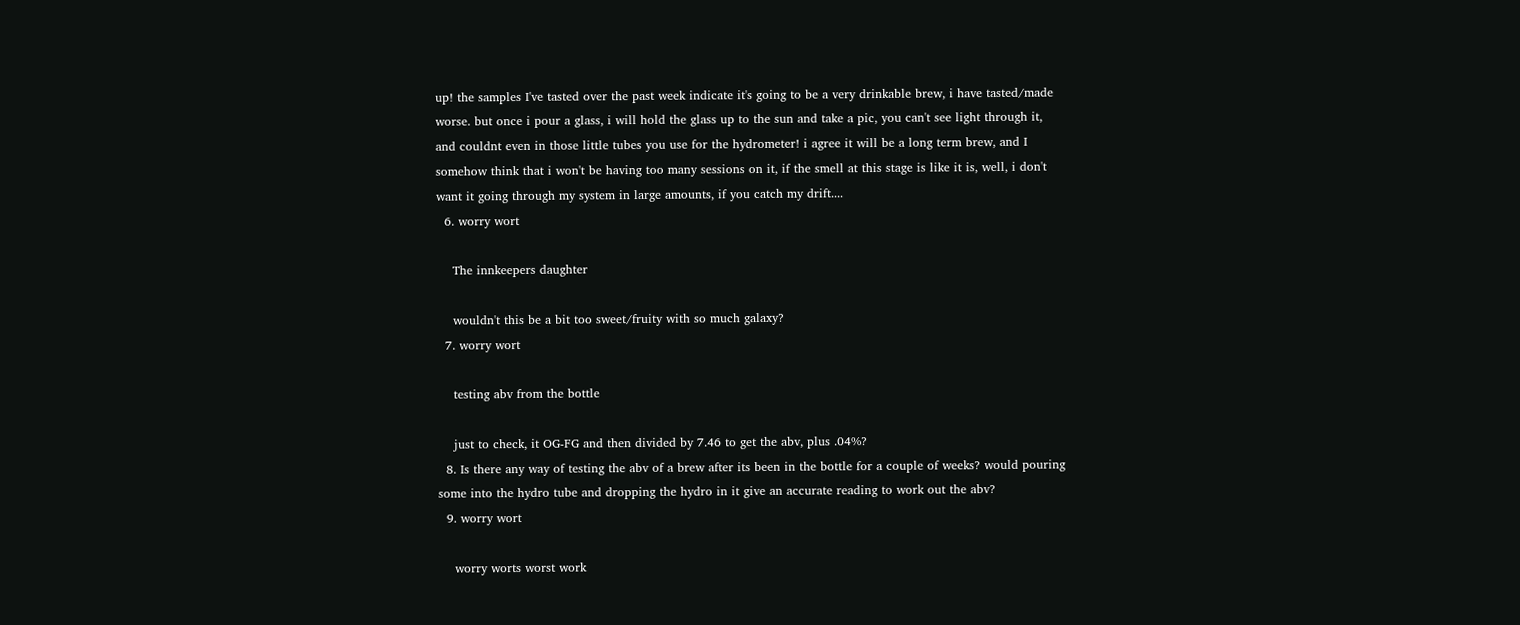up! the samples I've tasted over the past week indicate it's going to be a very drinkable brew, i have tasted/made worse. but once i pour a glass, i will hold the glass up to the sun and take a pic, you can't see light through it, and couldnt even in those little tubes you use for the hydrometer! i agree it will be a long term brew, and I somehow think that i won't be having too many sessions on it, if the smell at this stage is like it is, well, i don't want it going through my system in large amounts, if you catch my drift....
  6. worry wort

    The innkeepers daughter

    wouldn't this be a bit too sweet/fruity with so much galaxy?
  7. worry wort

    testing abv from the bottle

    just to check, it OG-FG and then divided by 7.46 to get the abv, plus .04%?
  8. Is there any way of testing the abv of a brew after its been in the bottle for a couple of weeks? would pouring some into the hydro tube and dropping the hydro in it give an accurate reading to work out the abv?
  9. worry wort

    worry worts worst work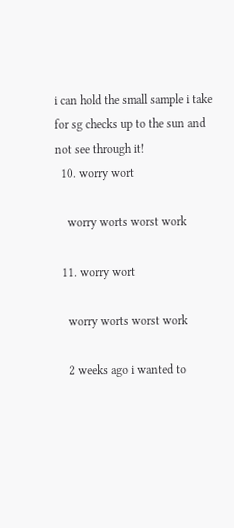i can hold the small sample i take for sg checks up to the sun and not see through it!
  10. worry wort

    worry worts worst work

  11. worry wort

    worry worts worst work

    2 weeks ago i wanted to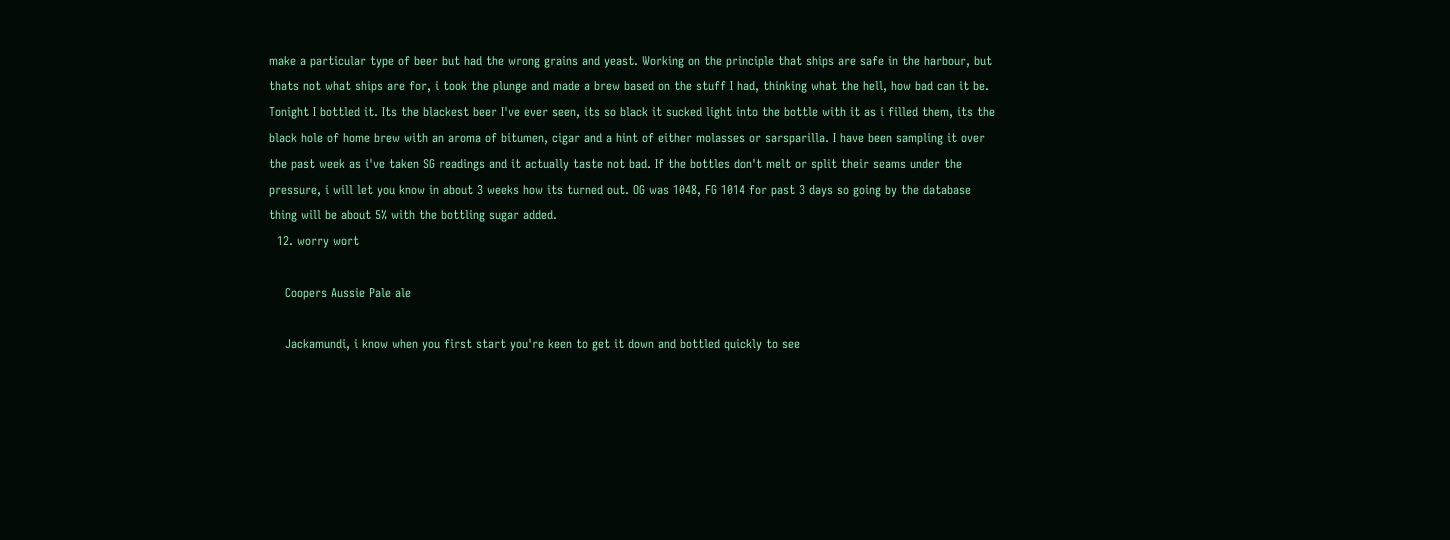make a particular type of beer but had the wrong grains and yeast. Working on the principle that ships are safe in the harbour, but thats not what ships are for, i took the plunge and made a brew based on the stuff I had, thinking what the hell, how bad can it be. Tonight I bottled it. Its the blackest beer I've ever seen, its so black it sucked light into the bottle with it as i filled them, its the black hole of home brew with an aroma of bitumen, cigar and a hint of either molasses or sarsparilla. I have been sampling it over the past week as i've taken SG readings and it actually taste not bad. If the bottles don't melt or split their seams under the pressure, i will let you know in about 3 weeks how its turned out. OG was 1048, FG 1014 for past 3 days so going by the database thing will be about 5% with the bottling sugar added.
  12. worry wort

    Coopers Aussie Pale ale

    Jackamundi, i know when you first start you're keen to get it down and bottled quickly to see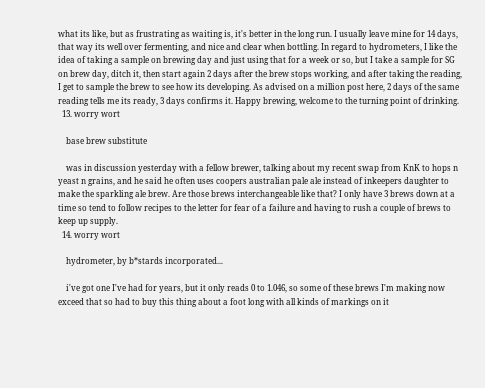what its like, but as frustrating as waiting is, it's better in the long run. I usually leave mine for 14 days, that way its well over fermenting, and nice and clear when bottling. In regard to hydrometers, I like the idea of taking a sample on brewing day and just using that for a week or so, but I take a sample for SG on brew day, ditch it, then start again 2 days after the brew stops working, and after taking the reading, I get to sample the brew to see how its developing. As advised on a million post here, 2 days of the same reading tells me its ready, 3 days confirms it. Happy brewing, welcome to the turning point of drinking.
  13. worry wort

    base brew substitute

    was in discussion yesterday with a fellow brewer, talking about my recent swap from KnK to hops n yeast n grains, and he said he often uses coopers australian pale ale instead of inkeepers daughter to make the sparkling ale brew. Are those brews interchangeable like that? I only have 3 brews down at a time so tend to follow recipes to the letter for fear of a failure and having to rush a couple of brews to keep up supply.
  14. worry wort

    hydrometer, by b*stards incorporated...

    i've got one I've had for years, but it only reads 0 to 1.046, so some of these brews I'm making now exceed that so had to buy this thing about a foot long with all kinds of markings on it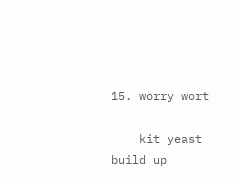15. worry wort

    kit yeast build up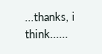...thanks, i think......